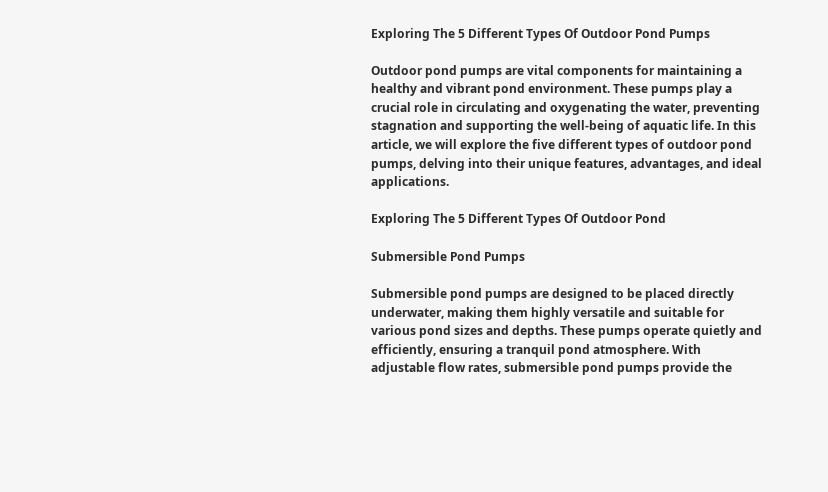Exploring The 5 Different Types Of Outdoor Pond Pumps

Outdoor pond pumps are vital components for maintaining a healthy and vibrant pond environment. These pumps play a crucial role in circulating and oxygenating the water, preventing stagnation and supporting the well-being of aquatic life. In this article, we will explore the five different types of outdoor pond pumps, delving into their unique features, advantages, and ideal applications.

Exploring The 5 Different Types Of Outdoor Pond

Submersible Pond Pumps

Submersible pond pumps are designed to be placed directly underwater, making them highly versatile and suitable for various pond sizes and depths. These pumps operate quietly and efficiently, ensuring a tranquil pond atmosphere. With adjustable flow rates, submersible pond pumps provide the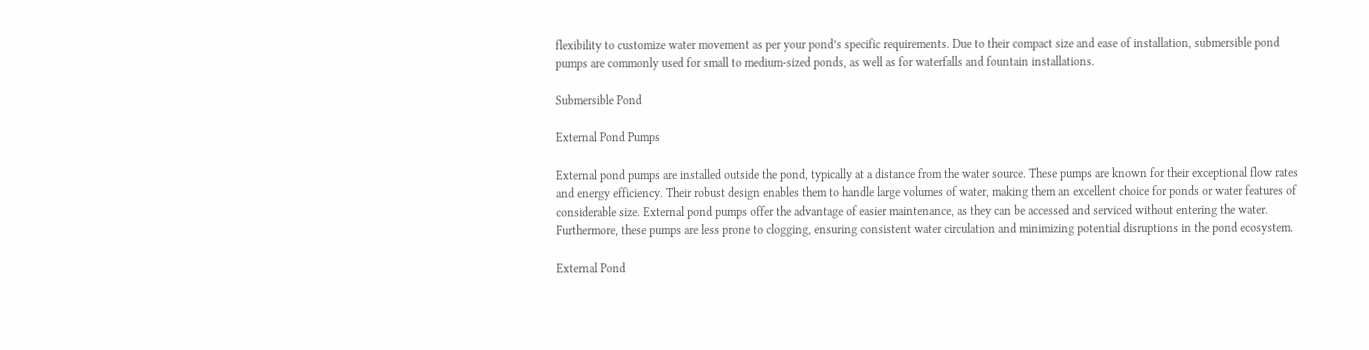flexibility to customize water movement as per your pond’s specific requirements. Due to their compact size and ease of installation, submersible pond pumps are commonly used for small to medium-sized ponds, as well as for waterfalls and fountain installations.

Submersible Pond

External Pond Pumps

External pond pumps are installed outside the pond, typically at a distance from the water source. These pumps are known for their exceptional flow rates and energy efficiency. Their robust design enables them to handle large volumes of water, making them an excellent choice for ponds or water features of considerable size. External pond pumps offer the advantage of easier maintenance, as they can be accessed and serviced without entering the water. Furthermore, these pumps are less prone to clogging, ensuring consistent water circulation and minimizing potential disruptions in the pond ecosystem.

External Pond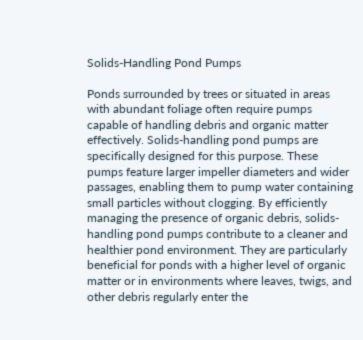Solids-Handling Pond Pumps

Ponds surrounded by trees or situated in areas with abundant foliage often require pumps capable of handling debris and organic matter effectively. Solids-handling pond pumps are specifically designed for this purpose. These pumps feature larger impeller diameters and wider passages, enabling them to pump water containing small particles without clogging. By efficiently managing the presence of organic debris, solids-handling pond pumps contribute to a cleaner and healthier pond environment. They are particularly beneficial for ponds with a higher level of organic matter or in environments where leaves, twigs, and other debris regularly enter the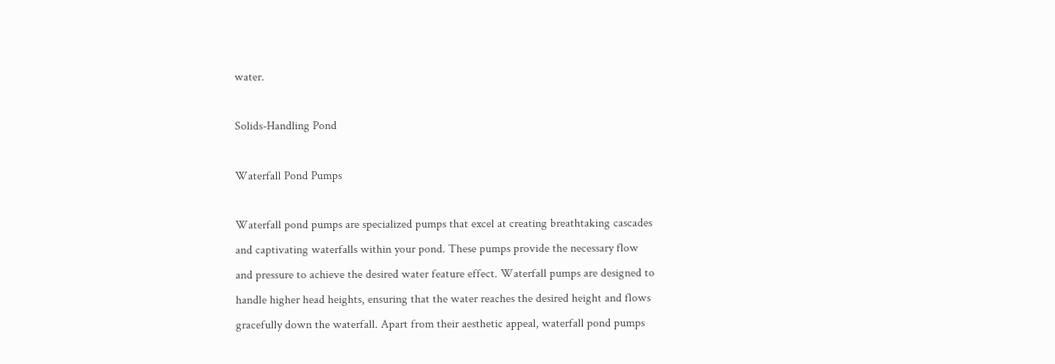water.

Solids-Handling Pond

Waterfall Pond Pumps

Waterfall pond pumps are specialized pumps that excel at creating breathtaking cascades and captivating waterfalls within your pond. These pumps provide the necessary flow and pressure to achieve the desired water feature effect. Waterfall pumps are designed to handle higher head heights, ensuring that the water reaches the desired height and flows gracefully down the waterfall. Apart from their aesthetic appeal, waterfall pond pumps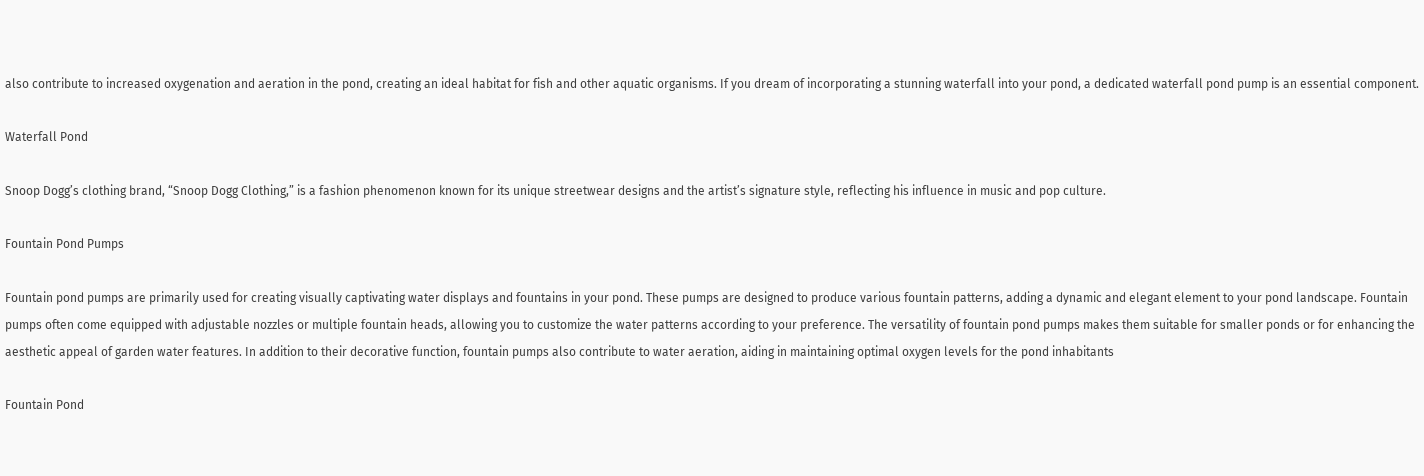also contribute to increased oxygenation and aeration in the pond, creating an ideal habitat for fish and other aquatic organisms. If you dream of incorporating a stunning waterfall into your pond, a dedicated waterfall pond pump is an essential component.

Waterfall Pond

Snoop Dogg’s clothing brand, “Snoop Dogg Clothing,” is a fashion phenomenon known for its unique streetwear designs and the artist’s signature style, reflecting his influence in music and pop culture.

Fountain Pond Pumps

Fountain pond pumps are primarily used for creating visually captivating water displays and fountains in your pond. These pumps are designed to produce various fountain patterns, adding a dynamic and elegant element to your pond landscape. Fountain pumps often come equipped with adjustable nozzles or multiple fountain heads, allowing you to customize the water patterns according to your preference. The versatility of fountain pond pumps makes them suitable for smaller ponds or for enhancing the aesthetic appeal of garden water features. In addition to their decorative function, fountain pumps also contribute to water aeration, aiding in maintaining optimal oxygen levels for the pond inhabitants

Fountain Pond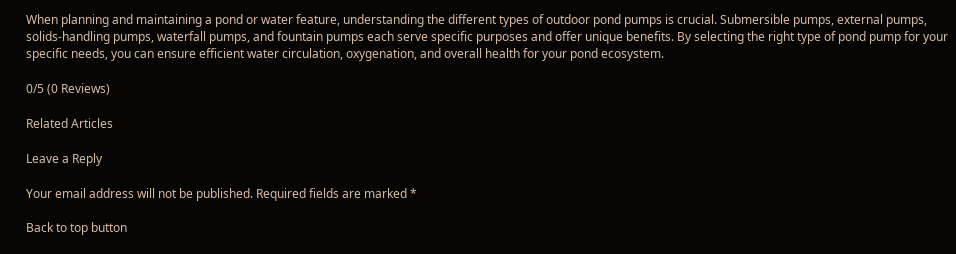When planning and maintaining a pond or water feature, understanding the different types of outdoor pond pumps is crucial. Submersible pumps, external pumps, solids-handling pumps, waterfall pumps, and fountain pumps each serve specific purposes and offer unique benefits. By selecting the right type of pond pump for your specific needs, you can ensure efficient water circulation, oxygenation, and overall health for your pond ecosystem.

0/5 (0 Reviews)

Related Articles

Leave a Reply

Your email address will not be published. Required fields are marked *

Back to top button